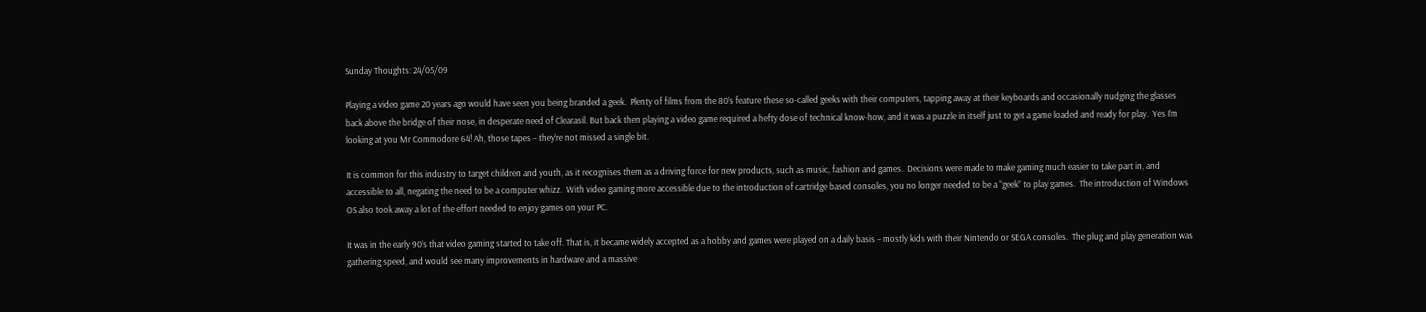Sunday Thoughts: 24/05/09

Playing a video game 20 years ago would have seen you being branded a geek.  Plenty of films from the 80’s feature these so-called geeks with their computers, tapping away at their keyboards and occasionally nudging the glasses back above the bridge of their nose, in desperate need of Clearasil. But back then playing a video game required a hefty dose of technical know-how, and it was a puzzle in itself just to get a game loaded and ready for play.  Yes I’m looking at you Mr Commodore 64! Ah, those tapes – they’re not missed a single bit.

It is common for this industry to target children and youth, as it recognises them as a driving force for new products, such as music, fashion and games.  Decisions were made to make gaming much easier to take part in, and accessible to all, negating the need to be a computer whizz.  With video gaming more accessible due to the introduction of cartridge based consoles, you no longer needed to be a “geek” to play games.  The introduction of Windows OS also took away a lot of the effort needed to enjoy games on your PC.

It was in the early 90’s that video gaming started to take off. That is, it became widely accepted as a hobby and games were played on a daily basis – mostly kids with their Nintendo or SEGA consoles.  The plug and play generation was gathering speed, and would see many improvements in hardware and a massive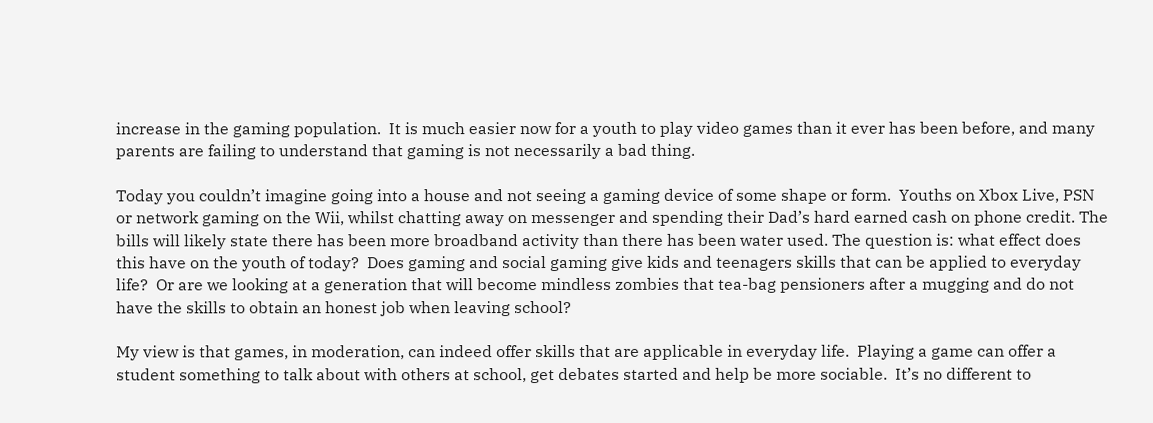increase in the gaming population.  It is much easier now for a youth to play video games than it ever has been before, and many parents are failing to understand that gaming is not necessarily a bad thing.

Today you couldn’t imagine going into a house and not seeing a gaming device of some shape or form.  Youths on Xbox Live, PSN or network gaming on the Wii, whilst chatting away on messenger and spending their Dad’s hard earned cash on phone credit. The bills will likely state there has been more broadband activity than there has been water used. The question is: what effect does this have on the youth of today?  Does gaming and social gaming give kids and teenagers skills that can be applied to everyday life?  Or are we looking at a generation that will become mindless zombies that tea-bag pensioners after a mugging and do not have the skills to obtain an honest job when leaving school?

My view is that games, in moderation, can indeed offer skills that are applicable in everyday life.  Playing a game can offer a student something to talk about with others at school, get debates started and help be more sociable.  It’s no different to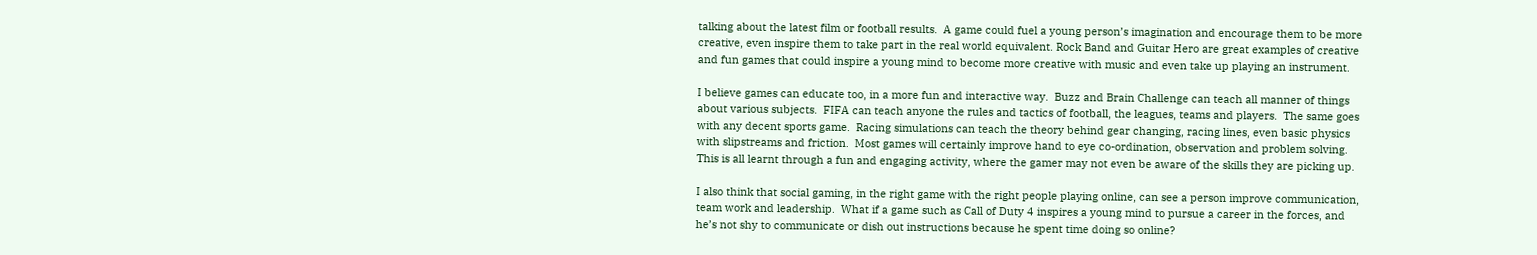talking about the latest film or football results.  A game could fuel a young person’s imagination and encourage them to be more creative, even inspire them to take part in the real world equivalent. Rock Band and Guitar Hero are great examples of creative and fun games that could inspire a young mind to become more creative with music and even take up playing an instrument.

I believe games can educate too, in a more fun and interactive way.  Buzz and Brain Challenge can teach all manner of things about various subjects.  FIFA can teach anyone the rules and tactics of football, the leagues, teams and players.  The same goes with any decent sports game.  Racing simulations can teach the theory behind gear changing, racing lines, even basic physics with slipstreams and friction.  Most games will certainly improve hand to eye co-ordination, observation and problem solving.  This is all learnt through a fun and engaging activity, where the gamer may not even be aware of the skills they are picking up.

I also think that social gaming, in the right game with the right people playing online, can see a person improve communication, team work and leadership.  What if a game such as Call of Duty 4 inspires a young mind to pursue a career in the forces, and he’s not shy to communicate or dish out instructions because he spent time doing so online?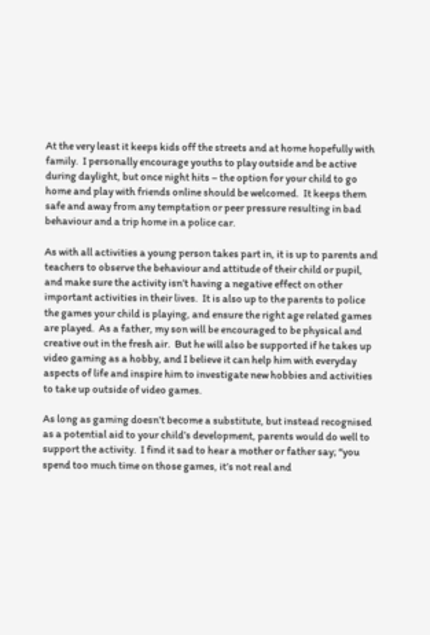At the very least it keeps kids off the streets and at home hopefully with family.  I personally encourage youths to play outside and be active during daylight, but once night hits – the option for your child to go home and play with friends online should be welcomed.  It keeps them safe and away from any temptation or peer pressure resulting in bad behaviour and a trip home in a police car.

As with all activities a young person takes part in, it is up to parents and teachers to observe the behaviour and attitude of their child or pupil, and make sure the activity isn’t having a negative effect on other important activities in their lives.  It is also up to the parents to police the games your child is playing, and ensure the right age related games are played.  As a father, my son will be encouraged to be physical and creative out in the fresh air.  But he will also be supported if he takes up video gaming as a hobby, and I believe it can help him with everyday aspects of life and inspire him to investigate new hobbies and activities to take up outside of video games.

As long as gaming doesn’t become a substitute, but instead recognised as a potential aid to your child’s development, parents would do well to support the activity.  I find it sad to hear a mother or father say; “you spend too much time on those games, it’s not real and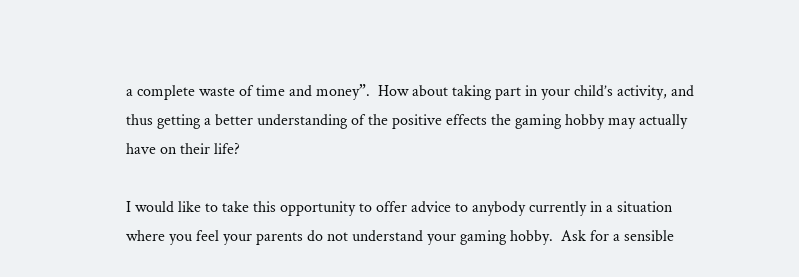a complete waste of time and money”.  How about taking part in your child’s activity, and thus getting a better understanding of the positive effects the gaming hobby may actually have on their life?

I would like to take this opportunity to offer advice to anybody currently in a situation where you feel your parents do not understand your gaming hobby.  Ask for a sensible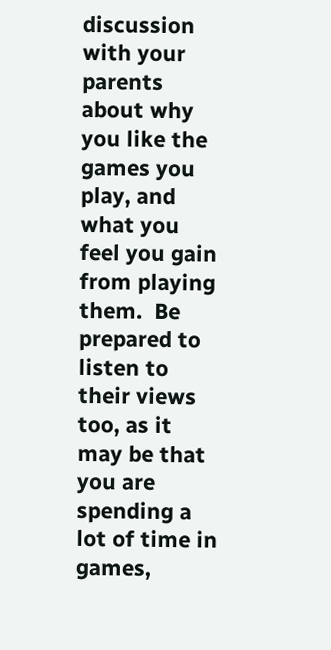discussion with your parents about why you like the games you play, and what you feel you gain from playing them.  Be prepared to listen to their views too, as it may be that you are spending a lot of time in games,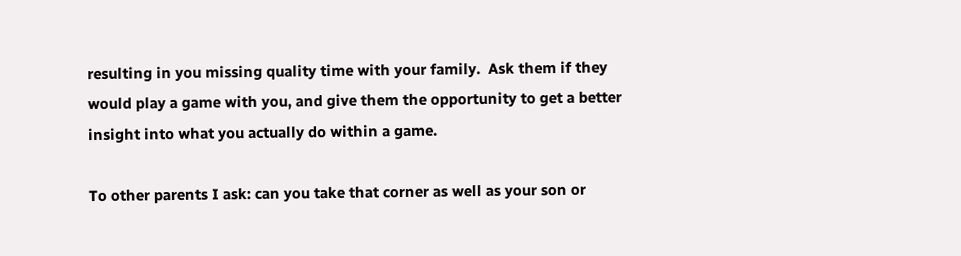resulting in you missing quality time with your family.  Ask them if they would play a game with you, and give them the opportunity to get a better insight into what you actually do within a game.

To other parents I ask: can you take that corner as well as your son or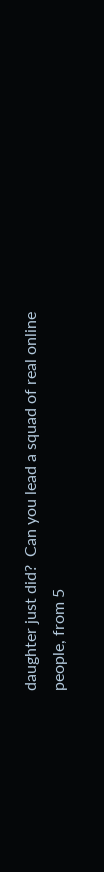daughter just did?  Can you lead a squad of real online people, from 5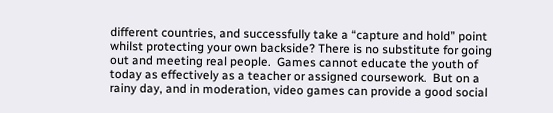different countries, and successfully take a “capture and hold” point whilst protecting your own backside? There is no substitute for going out and meeting real people.  Games cannot educate the youth of today as effectively as a teacher or assigned coursework.  But on a rainy day, and in moderation, video games can provide a good social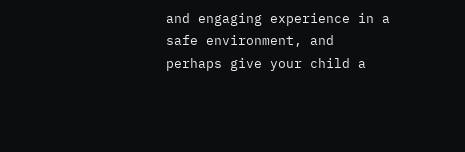and engaging experience in a safe environment, and perhaps give your child a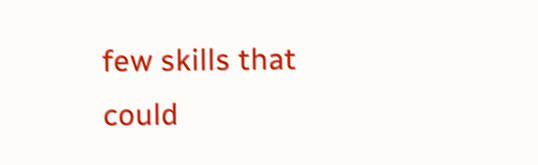few skills that could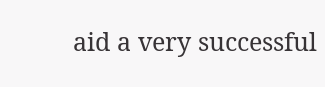aid a very successful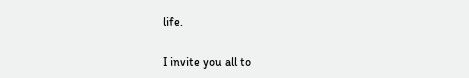life.

I invite you all to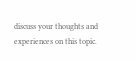discuss your thoughts and experiences on this topic.